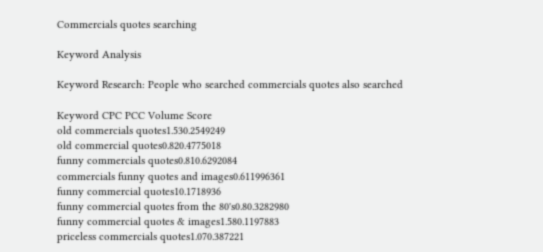Commercials quotes searching

Keyword Analysis

Keyword Research: People who searched commercials quotes also searched

Keyword CPC PCC Volume Score
old commercials quotes1.530.2549249
old commercial quotes0.820.4775018
funny commercials quotes0.810.6292084
commercials funny quotes and images0.611996361
funny commercial quotes10.1718936
funny commercial quotes from the 80's0.80.3282980
funny commercial quotes & images1.580.1197883
priceless commercials quotes1.070.387221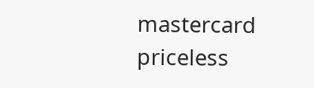mastercard priceless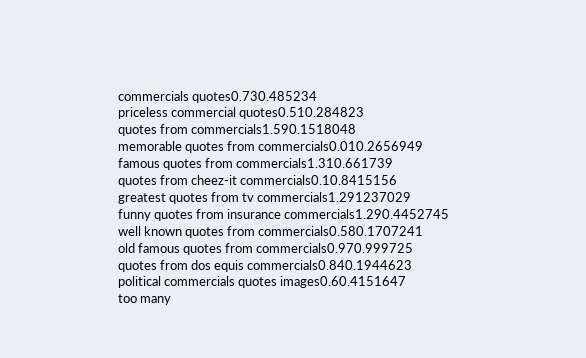commercials quotes0.730.485234
priceless commercial quotes0.510.284823
quotes from commercials1.590.1518048
memorable quotes from commercials0.010.2656949
famous quotes from commercials1.310.661739
quotes from cheez-it commercials0.10.8415156
greatest quotes from tv commercials1.291237029
funny quotes from insurance commercials1.290.4452745
well known quotes from commercials0.580.1707241
old famous quotes from commercials0.970.999725
quotes from dos equis commercials0.840.1944623
political commercials quotes images0.60.4151647
too many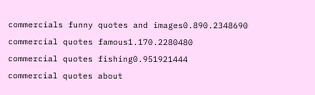commercials funny quotes and images0.890.2348690
commercial quotes famous1.170.2280480
commercial quotes fishing0.951921444
commercial quotes about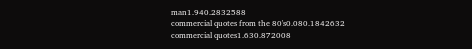man1.940.2832588
commercial quotes from the 80's0.080.1842632
commercial quotes1.630.872008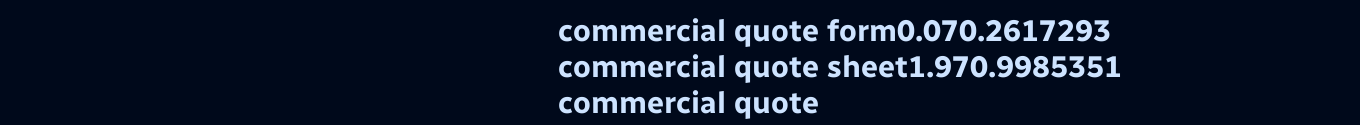commercial quote form0.070.2617293
commercial quote sheet1.970.9985351
commercial quote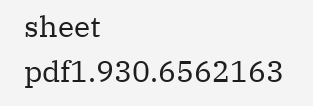sheet pdf1.930.6562163